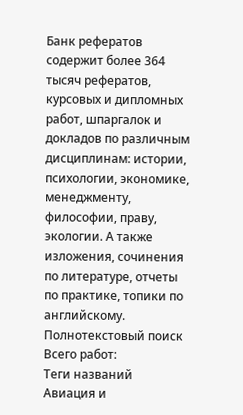Банк рефератов содержит более 364 тысяч рефератов, курсовых и дипломных работ, шпаргалок и докладов по различным дисциплинам: истории, психологии, экономике, менеджменту, философии, праву, экологии. А также изложения, сочинения по литературе, отчеты по практике, топики по английскому.
Полнотекстовый поиск
Всего работ:
Теги названий
Авиация и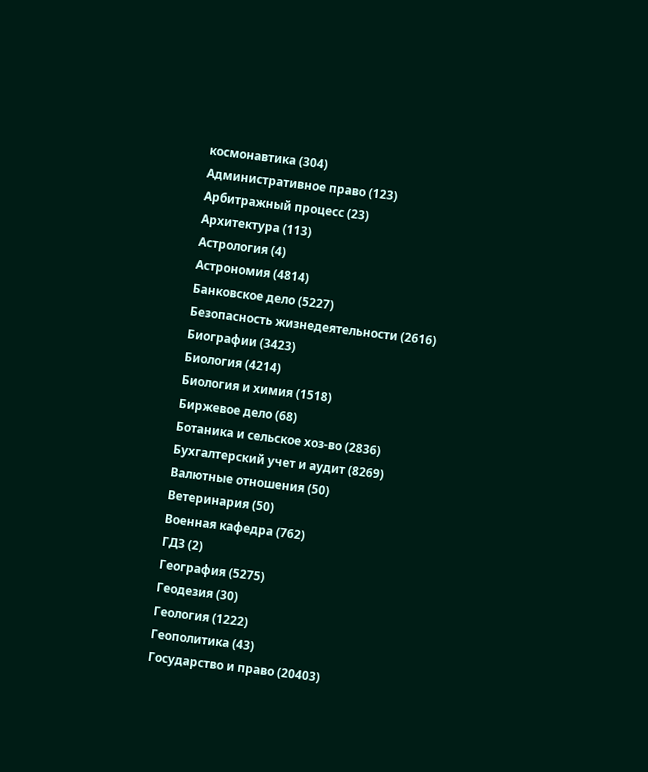космонавтика (304)
Административное право (123)
Арбитражный процесс (23)
Архитектура (113)
Астрология (4)
Астрономия (4814)
Банковское дело (5227)
Безопасность жизнедеятельности (2616)
Биографии (3423)
Биология (4214)
Биология и химия (1518)
Биржевое дело (68)
Ботаника и сельское хоз-во (2836)
Бухгалтерский учет и аудит (8269)
Валютные отношения (50)
Ветеринария (50)
Военная кафедра (762)
ГДЗ (2)
География (5275)
Геодезия (30)
Геология (1222)
Геополитика (43)
Государство и право (20403)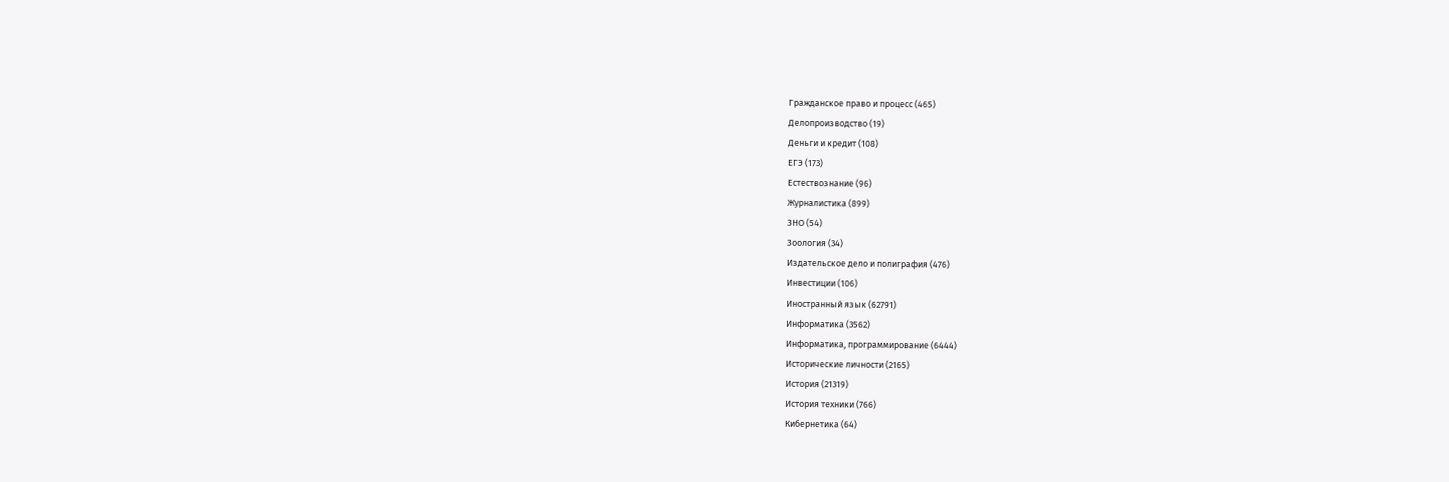Гражданское право и процесс (465)
Делопроизводство (19)
Деньги и кредит (108)
ЕГЭ (173)
Естествознание (96)
Журналистика (899)
ЗНО (54)
Зоология (34)
Издательское дело и полиграфия (476)
Инвестиции (106)
Иностранный язык (62791)
Информатика (3562)
Информатика, программирование (6444)
Исторические личности (2165)
История (21319)
История техники (766)
Кибернетика (64)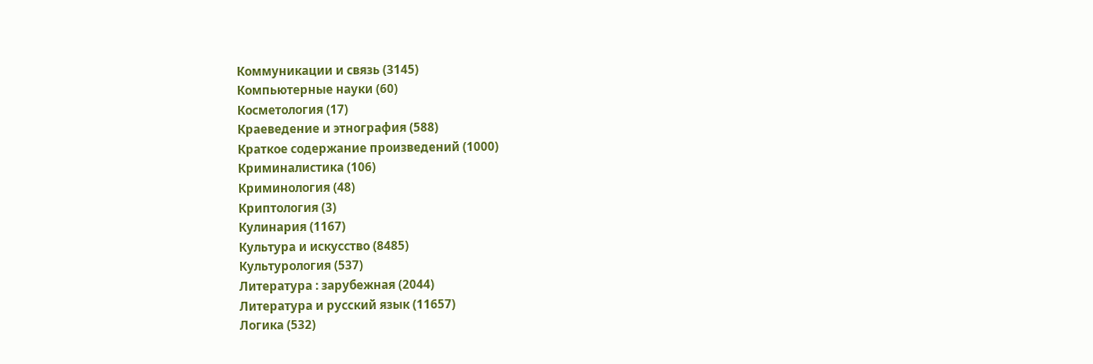Коммуникации и связь (3145)
Компьютерные науки (60)
Косметология (17)
Краеведение и этнография (588)
Краткое содержание произведений (1000)
Криминалистика (106)
Криминология (48)
Криптология (3)
Кулинария (1167)
Культура и искусство (8485)
Культурология (537)
Литература : зарубежная (2044)
Литература и русский язык (11657)
Логика (532)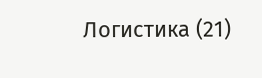Логистика (21)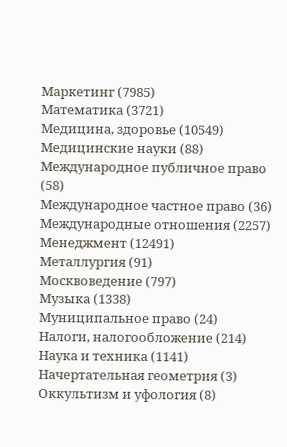Маркетинг (7985)
Математика (3721)
Медицина, здоровье (10549)
Медицинские науки (88)
Международное публичное право (58)
Международное частное право (36)
Международные отношения (2257)
Менеджмент (12491)
Металлургия (91)
Москвоведение (797)
Музыка (1338)
Муниципальное право (24)
Налоги, налогообложение (214)
Наука и техника (1141)
Начертательная геометрия (3)
Оккультизм и уфология (8)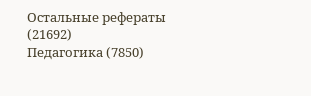Остальные рефераты (21692)
Педагогика (7850)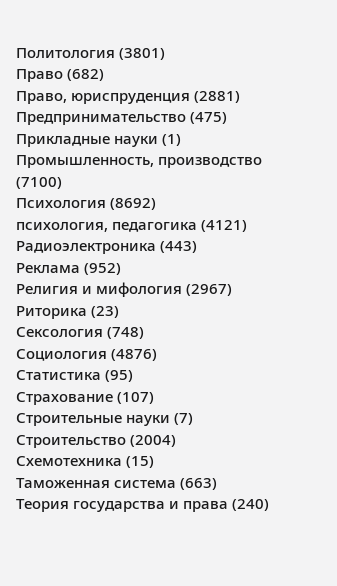Политология (3801)
Право (682)
Право, юриспруденция (2881)
Предпринимательство (475)
Прикладные науки (1)
Промышленность, производство (7100)
Психология (8692)
психология, педагогика (4121)
Радиоэлектроника (443)
Реклама (952)
Религия и мифология (2967)
Риторика (23)
Сексология (748)
Социология (4876)
Статистика (95)
Страхование (107)
Строительные науки (7)
Строительство (2004)
Схемотехника (15)
Таможенная система (663)
Теория государства и права (240)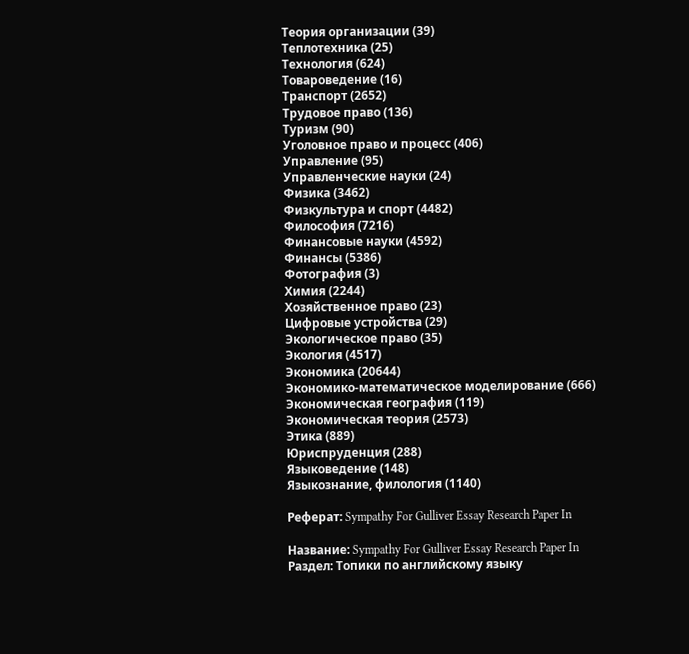Теория организации (39)
Теплотехника (25)
Технология (624)
Товароведение (16)
Транспорт (2652)
Трудовое право (136)
Туризм (90)
Уголовное право и процесс (406)
Управление (95)
Управленческие науки (24)
Физика (3462)
Физкультура и спорт (4482)
Философия (7216)
Финансовые науки (4592)
Финансы (5386)
Фотография (3)
Химия (2244)
Хозяйственное право (23)
Цифровые устройства (29)
Экологическое право (35)
Экология (4517)
Экономика (20644)
Экономико-математическое моделирование (666)
Экономическая география (119)
Экономическая теория (2573)
Этика (889)
Юриспруденция (288)
Языковедение (148)
Языкознание, филология (1140)

Реферат: Sympathy For Gulliver Essay Research Paper In

Название: Sympathy For Gulliver Essay Research Paper In
Раздел: Топики по английскому языку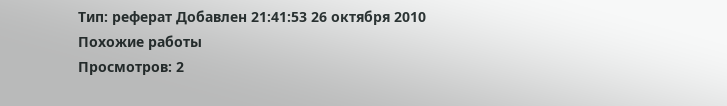Тип: реферат Добавлен 21:41:53 26 октября 2010 Похожие работы
Просмотров: 2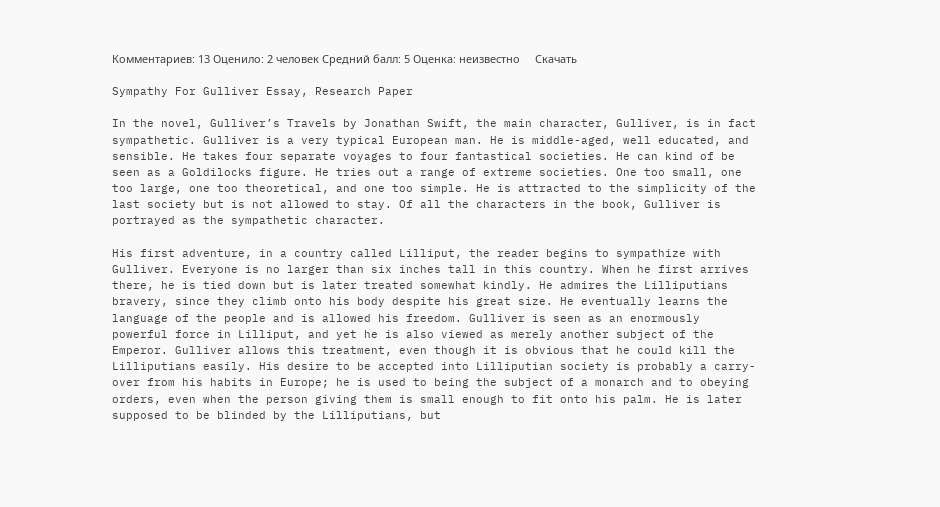Комментариев: 13 Оценило: 2 человек Средний балл: 5 Оценка: неизвестно     Скачать

Sympathy For Gulliver Essay, Research Paper

In the novel, Gulliver’s Travels by Jonathan Swift, the main character, Gulliver, is in fact sympathetic. Gulliver is a very typical European man. He is middle-aged, well educated, and sensible. He takes four separate voyages to four fantastical societies. He can kind of be seen as a Goldilocks figure. He tries out a range of extreme societies. One too small, one too large, one too theoretical, and one too simple. He is attracted to the simplicity of the last society but is not allowed to stay. Of all the characters in the book, Gulliver is portrayed as the sympathetic character.

His first adventure, in a country called Lilliput, the reader begins to sympathize with Gulliver. Everyone is no larger than six inches tall in this country. When he first arrives there, he is tied down but is later treated somewhat kindly. He admires the Lilliputians bravery, since they climb onto his body despite his great size. He eventually learns the language of the people and is allowed his freedom. Gulliver is seen as an enormously powerful force in Lilliput, and yet he is also viewed as merely another subject of the Emperor. Gulliver allows this treatment, even though it is obvious that he could kill the Lilliputians easily. His desire to be accepted into Lilliputian society is probably a carry-over from his habits in Europe; he is used to being the subject of a monarch and to obeying orders, even when the person giving them is small enough to fit onto his palm. He is later supposed to be blinded by the Lilliputians, but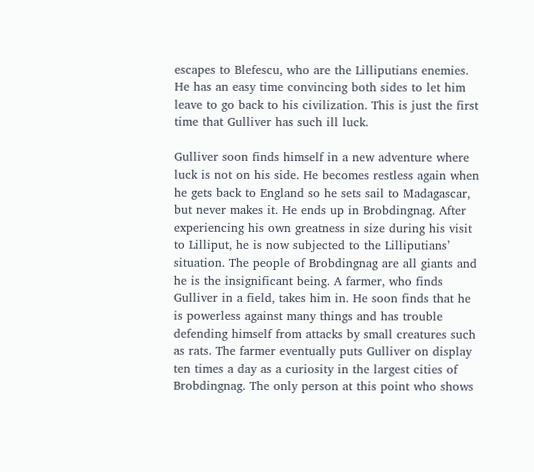escapes to Blefescu, who are the Lilliputians enemies. He has an easy time convincing both sides to let him leave to go back to his civilization. This is just the first time that Gulliver has such ill luck.

Gulliver soon finds himself in a new adventure where luck is not on his side. He becomes restless again when he gets back to England so he sets sail to Madagascar, but never makes it. He ends up in Brobdingnag. After experiencing his own greatness in size during his visit to Lilliput, he is now subjected to the Lilliputians’ situation. The people of Brobdingnag are all giants and he is the insignificant being. A farmer, who finds Gulliver in a field, takes him in. He soon finds that he is powerless against many things and has trouble defending himself from attacks by small creatures such as rats. The farmer eventually puts Gulliver on display ten times a day as a curiosity in the largest cities of Brobdingnag. The only person at this point who shows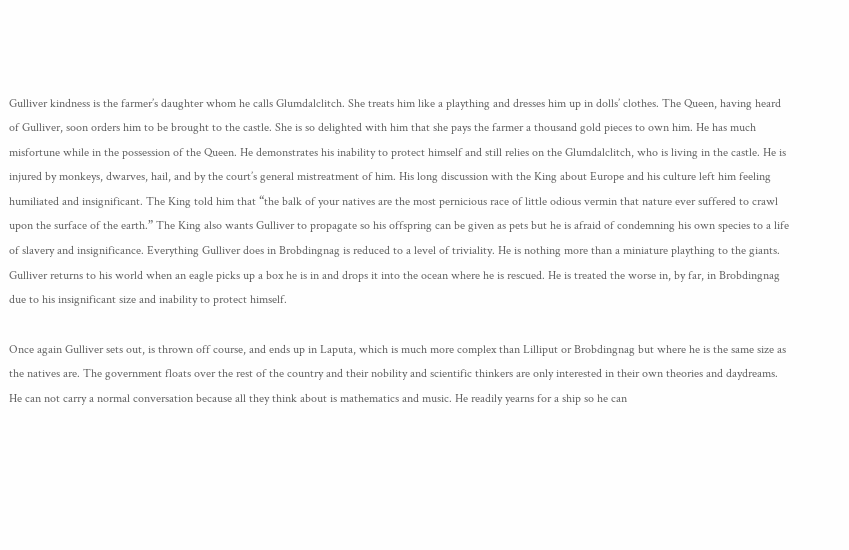Gulliver kindness is the farmer’s daughter whom he calls Glumdalclitch. She treats him like a plaything and dresses him up in dolls’ clothes. The Queen, having heard of Gulliver, soon orders him to be brought to the castle. She is so delighted with him that she pays the farmer a thousand gold pieces to own him. He has much misfortune while in the possession of the Queen. He demonstrates his inability to protect himself and still relies on the Glumdalclitch, who is living in the castle. He is injured by monkeys, dwarves, hail, and by the court’s general mistreatment of him. His long discussion with the King about Europe and his culture left him feeling humiliated and insignificant. The King told him that “the balk of your natives are the most pernicious race of little odious vermin that nature ever suffered to crawl upon the surface of the earth.” The King also wants Gulliver to propagate so his offspring can be given as pets but he is afraid of condemning his own species to a life of slavery and insignificance. Everything Gulliver does in Brobdingnag is reduced to a level of triviality. He is nothing more than a miniature plaything to the giants. Gulliver returns to his world when an eagle picks up a box he is in and drops it into the ocean where he is rescued. He is treated the worse in, by far, in Brobdingnag due to his insignificant size and inability to protect himself.

Once again Gulliver sets out, is thrown off course, and ends up in Laputa, which is much more complex than Lilliput or Brobdingnag but where he is the same size as the natives are. The government floats over the rest of the country and their nobility and scientific thinkers are only interested in their own theories and daydreams. He can not carry a normal conversation because all they think about is mathematics and music. He readily yearns for a ship so he can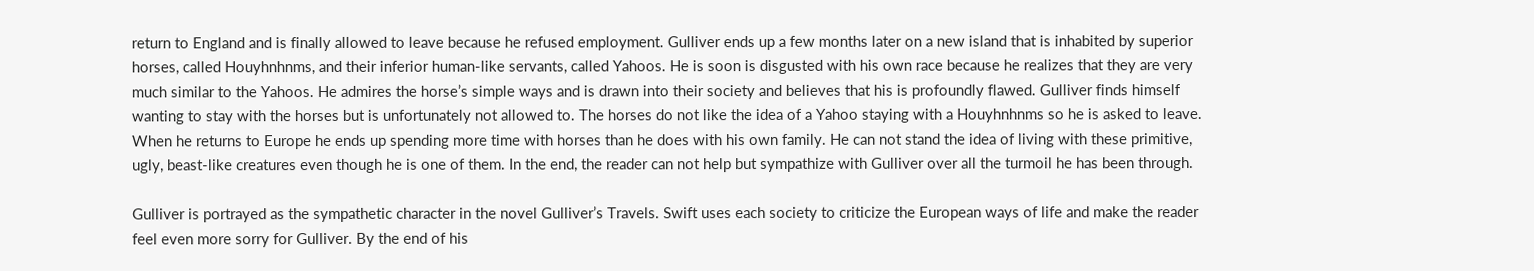return to England and is finally allowed to leave because he refused employment. Gulliver ends up a few months later on a new island that is inhabited by superior horses, called Houyhnhnms, and their inferior human-like servants, called Yahoos. He is soon is disgusted with his own race because he realizes that they are very much similar to the Yahoos. He admires the horse’s simple ways and is drawn into their society and believes that his is profoundly flawed. Gulliver finds himself wanting to stay with the horses but is unfortunately not allowed to. The horses do not like the idea of a Yahoo staying with a Houyhnhnms so he is asked to leave. When he returns to Europe he ends up spending more time with horses than he does with his own family. He can not stand the idea of living with these primitive, ugly, beast-like creatures even though he is one of them. In the end, the reader can not help but sympathize with Gulliver over all the turmoil he has been through.

Gulliver is portrayed as the sympathetic character in the novel Gulliver’s Travels. Swift uses each society to criticize the European ways of life and make the reader feel even more sorry for Gulliver. By the end of his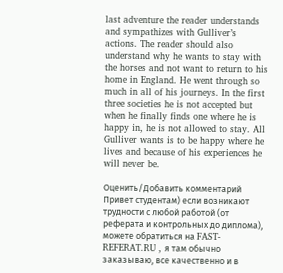last adventure the reader understands and sympathizes with Gulliver’s actions. The reader should also understand why he wants to stay with the horses and not want to return to his home in England. He went through so much in all of his journeys. In the first three societies he is not accepted but when he finally finds one where he is happy in, he is not allowed to stay. All Gulliver wants is to be happy where he lives and because of his experiences he will never be.

Оценить/Добавить комментарий
Привет студентам) если возникают трудности с любой работой (от реферата и контрольных до диплома), можете обратиться на FAST-REFERAT.RU , я там обычно заказываю, все качественно и в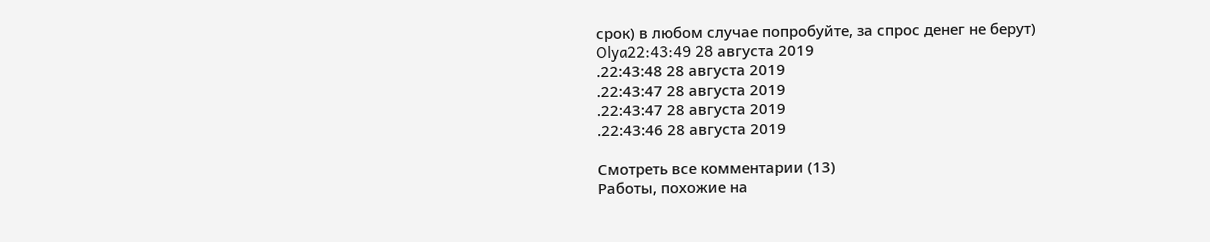срок) в любом случае попробуйте, за спрос денег не берут)
Olya22:43:49 28 августа 2019
.22:43:48 28 августа 2019
.22:43:47 28 августа 2019
.22:43:47 28 августа 2019
.22:43:46 28 августа 2019

Смотреть все комментарии (13)
Работы, похожие на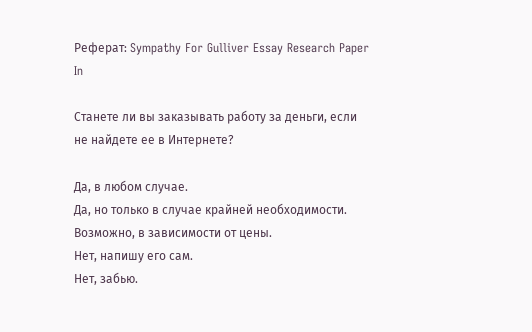Реферат: Sympathy For Gulliver Essay Research Paper In

Станете ли вы заказывать работу за деньги, если не найдете ее в Интернете?

Да, в любом случае.
Да, но только в случае крайней необходимости.
Возможно, в зависимости от цены.
Нет, напишу его сам.
Нет, забью.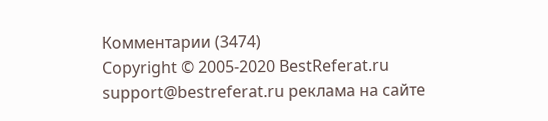Комментарии (3474)
Copyright © 2005-2020 BestReferat.ru support@bestreferat.ru реклама на сайте